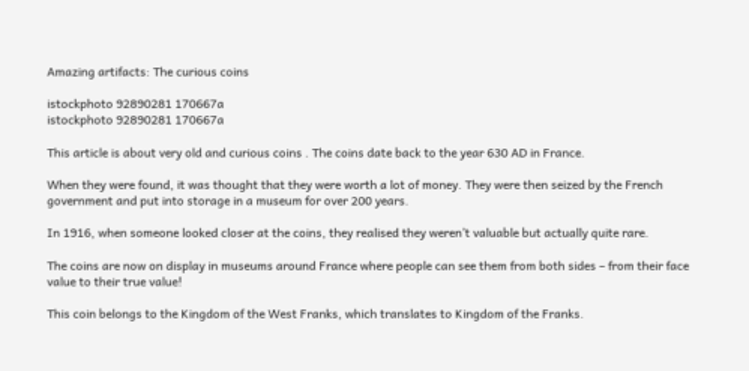Amazing artifacts: The curious coins

istockphoto 92890281 170667a
istockphoto 92890281 170667a

This article is about very old and curious coins . The coins date back to the year 630 AD in France.

When they were found, it was thought that they were worth a lot of money. They were then seized by the French government and put into storage in a museum for over 200 years.

In 1916, when someone looked closer at the coins, they realised they weren’t valuable but actually quite rare.

The coins are now on display in museums around France where people can see them from both sides – from their face value to their true value!

This coin belongs to the Kingdom of the West Franks, which translates to Kingdom of the Franks.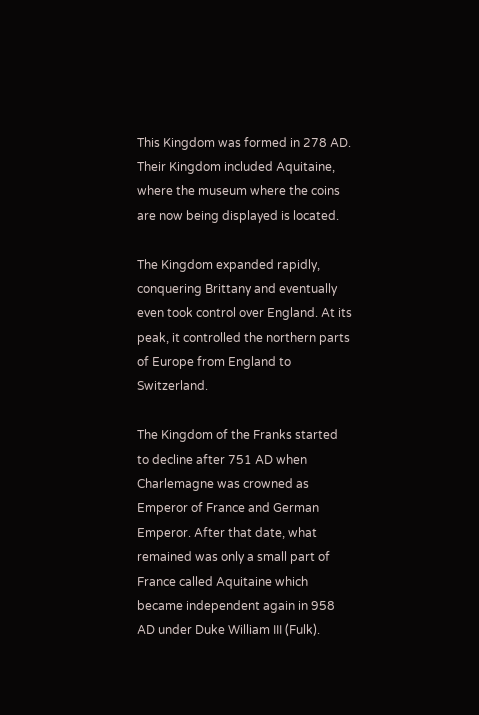This Kingdom was formed in 278 AD. Their Kingdom included Aquitaine, where the museum where the coins are now being displayed is located.

The Kingdom expanded rapidly, conquering Brittany and eventually even took control over England. At its peak, it controlled the northern parts of Europe from England to Switzerland.

The Kingdom of the Franks started to decline after 751 AD when Charlemagne was crowned as Emperor of France and German Emperor. After that date, what remained was only a small part of France called Aquitaine which became independent again in 958 AD under Duke William III (Fulk).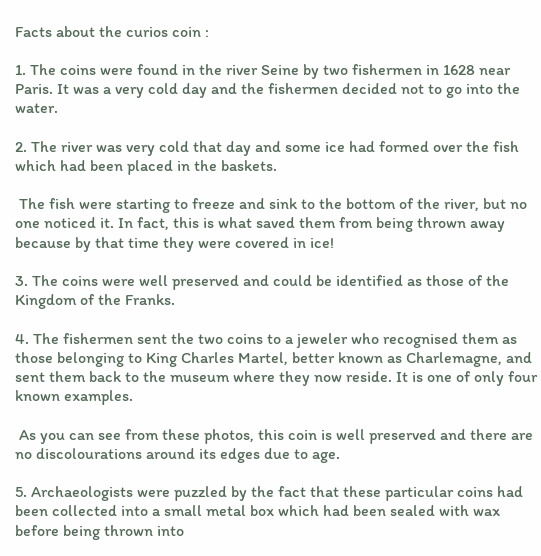Facts about the curios coin :

1. The coins were found in the river Seine by two fishermen in 1628 near Paris. It was a very cold day and the fishermen decided not to go into the water.

2. The river was very cold that day and some ice had formed over the fish which had been placed in the baskets.

 The fish were starting to freeze and sink to the bottom of the river, but no one noticed it. In fact, this is what saved them from being thrown away because by that time they were covered in ice!

3. The coins were well preserved and could be identified as those of the Kingdom of the Franks.

4. The fishermen sent the two coins to a jeweler who recognised them as those belonging to King Charles Martel, better known as Charlemagne, and sent them back to the museum where they now reside. It is one of only four known examples.

 As you can see from these photos, this coin is well preserved and there are no discolourations around its edges due to age.

5. Archaeologists were puzzled by the fact that these particular coins had been collected into a small metal box which had been sealed with wax before being thrown into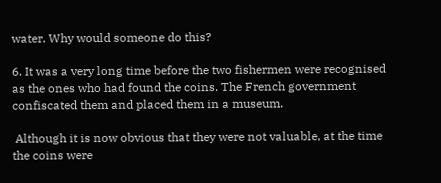water. Why would someone do this?

6. It was a very long time before the two fishermen were recognised as the ones who had found the coins. The French government confiscated them and placed them in a museum.

 Although it is now obvious that they were not valuable, at the time the coins were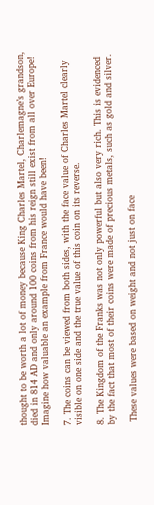thought to be worth a lot of money because King Charles Martel, Charlemagne’s grandson, died in 814 AD and only around 100 coins from his reign still exist from all over Europe! Imagine how valuable an example from France would have been!

7. The coins can be viewed from both sides, with the face value of Charles Martel clearly visible on one side and the true value of this coin on its reverse.

8. The Kingdom of the Franks was not only powerful but also very rich. This is evidenced by the fact that most of their coins were made of precious metals, such as gold and silver.

 These values were based on weight and not just on face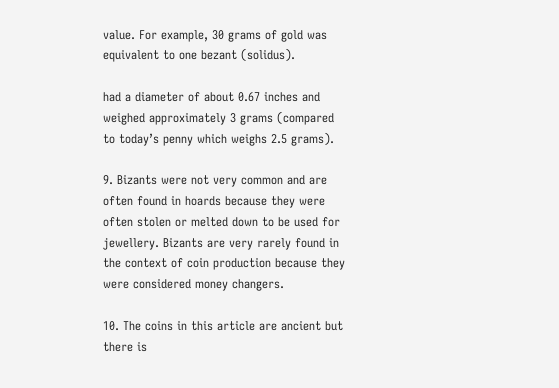value. For example, 30 grams of gold was equivalent to one bezant (solidus).

had a diameter of about 0.67 inches and weighed approximately 3 grams (compared to today’s penny which weighs 2.5 grams).

9. Bizants were not very common and are often found in hoards because they were often stolen or melted down to be used for jewellery. Bizants are very rarely found in the context of coin production because they were considered money changers.

10. The coins in this article are ancient but there is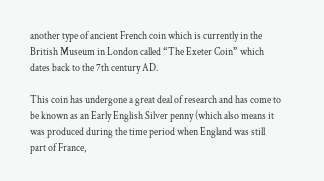another type of ancient French coin which is currently in the British Museum in London called “The Exeter Coin” which dates back to the 7th century AD.

This coin has undergone a great deal of research and has come to be known as an Early English Silver penny (which also means it was produced during the time period when England was still part of France,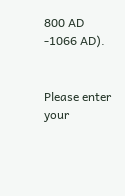800 AD -1066 AD).


Please enter your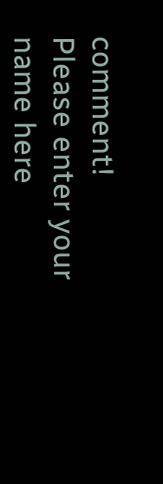comment!
Please enter your name here